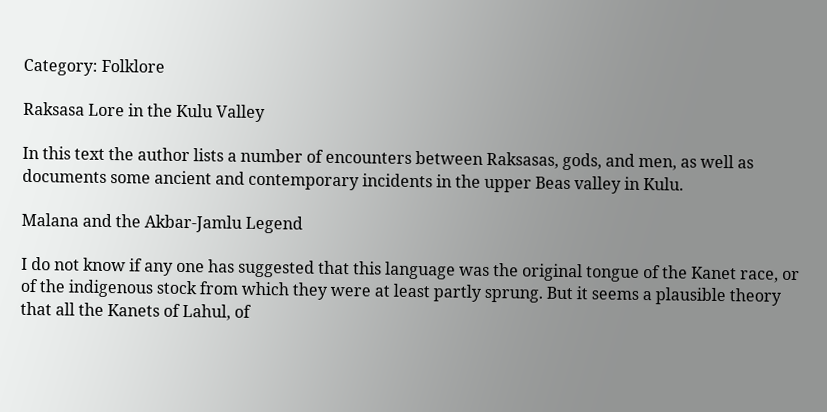Category: Folklore

Raksasa Lore in the Kulu Valley

In this text the author lists a number of encounters between Raksasas, gods, and men, as well as documents some ancient and contemporary incidents in the upper Beas valley in Kulu.

Malana and the Akbar-Jamlu Legend

I do not know if any one has suggested that this language was the original tongue of the Kanet race, or of the indigenous stock from which they were at least partly sprung. But it seems a plausible theory that all the Kanets of Lahul, of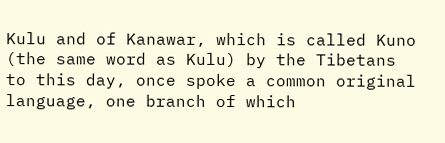Kulu and of Kanawar, which is called Kuno (the same word as Kulu) by the Tibetans to this day, once spoke a common original language, one branch of which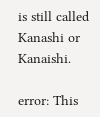is still called Kanashi or Kanaishi.

error: This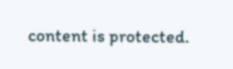content is protected.